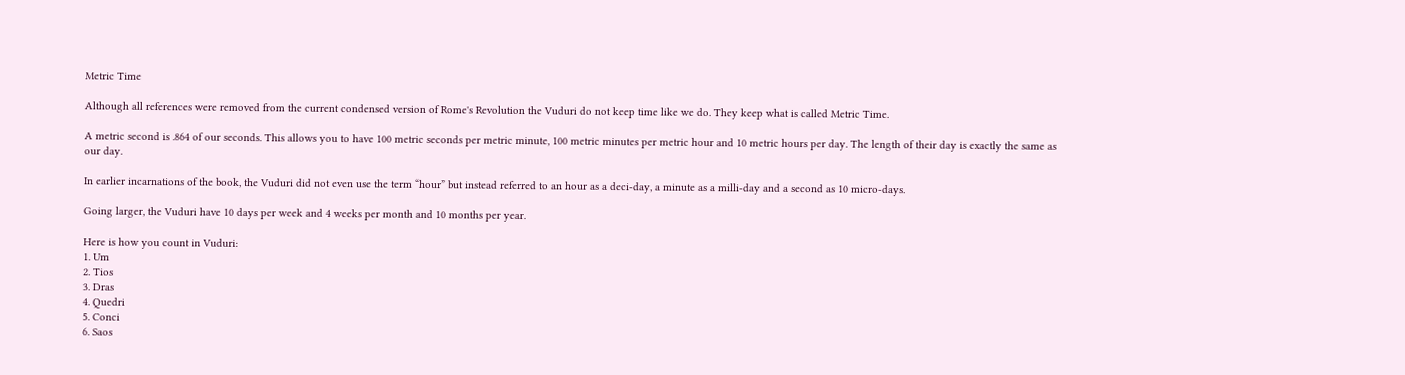Metric Time

Although all references were removed from the current condensed version of Rome's Revolution the Vuduri do not keep time like we do. They keep what is called Metric Time.

A metric second is .864 of our seconds. This allows you to have 100 metric seconds per metric minute, 100 metric minutes per metric hour and 10 metric hours per day. The length of their day is exactly the same as our day.

In earlier incarnations of the book, the Vuduri did not even use the term “hour” but instead referred to an hour as a deci-day, a minute as a milli-day and a second as 10 micro-days.

Going larger, the Vuduri have 10 days per week and 4 weeks per month and 10 months per year.

Here is how you count in Vuduri:
1. Um
2. Tios
3. Dras
4. Quedri
5. Conci
6. Saos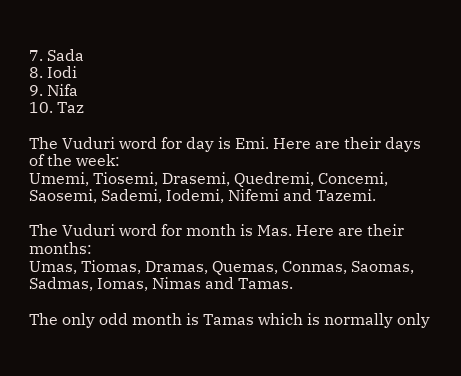7. Sada
8. Iodi
9. Nifa
10. Taz

The Vuduri word for day is Emi. Here are their days of the week:
Umemi, Tiosemi, Drasemi, Quedremi, Concemi, Saosemi, Sademi, Iodemi, Nifemi and Tazemi.

The Vuduri word for month is Mas. Here are their months:
Umas, Tiomas, Dramas, Quemas, Conmas, Saomas, Sadmas, Iomas, Nimas and Tamas.

The only odd month is Tamas which is normally only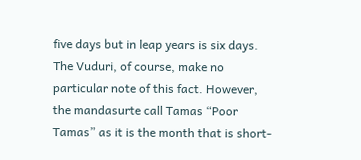five days but in leap years is six days. The Vuduri, of course, make no particular note of this fact. However, the mandasurte call Tamas “Poor Tamas” as it is the month that is short-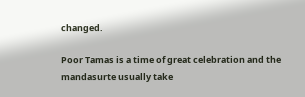changed.

Poor Tamas is a time of great celebration and the mandasurte usually take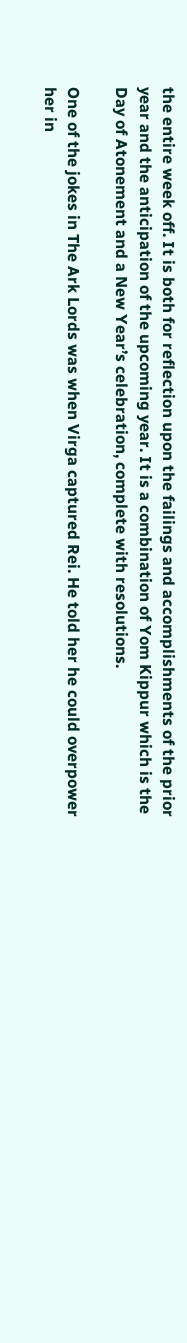the entire week off. It is both for reflection upon the failings and accomplishments of the prior year and the anticipation of the upcoming year. It is a combination of Yom Kippur which is the Day of Atonement and a New Year’s celebration, complete with resolutions.

One of the jokes in The Ark Lords was when Virga captured Rei. He told her he could overpower her in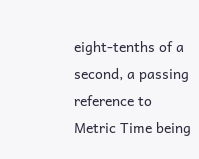eight-tenths of a second, a passing reference to Metric Time being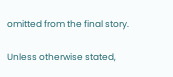omitted from the final story.

Unless otherwise stated,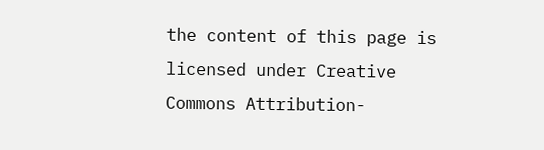the content of this page is licensed under Creative Commons Attribution-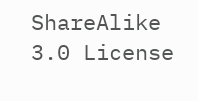ShareAlike 3.0 License